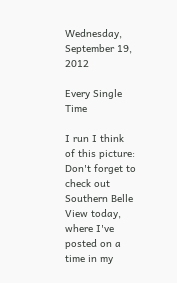Wednesday, September 19, 2012

Every Single Time

I run I think of this picture:
Don't forget to check out Southern Belle View today, where I've posted on a time in my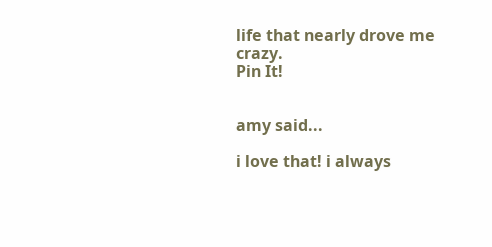life that nearly drove me crazy.
Pin It!


amy said...

i love that! i always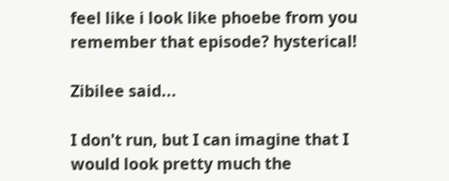feel like i look like phoebe from you remember that episode? hysterical!

Zibilee said...

I don't run, but I can imagine that I would look pretty much the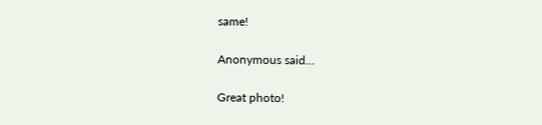same!

Anonymous said...

Great photo!